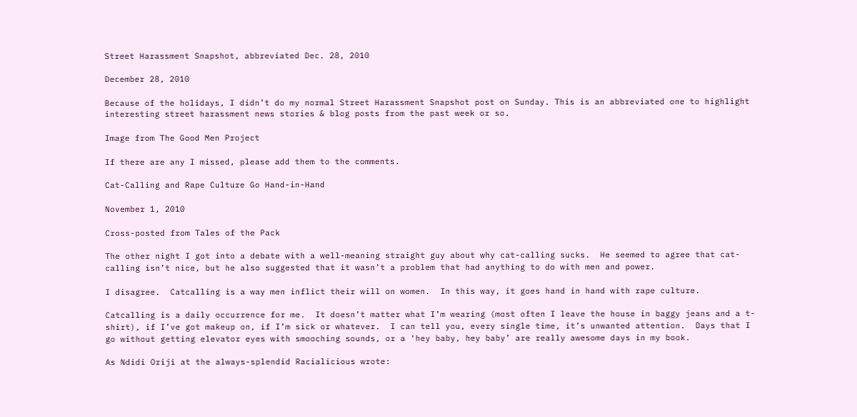Street Harassment Snapshot, abbreviated Dec. 28, 2010

December 28, 2010

Because of the holidays, I didn’t do my normal Street Harassment Snapshot post on Sunday. This is an abbreviated one to highlight interesting street harassment news stories & blog posts from the past week or so.

Image from The Good Men Project

If there are any I missed, please add them to the comments.

Cat-Calling and Rape Culture Go Hand-in-Hand

November 1, 2010

Cross-posted from Tales of the Pack

The other night I got into a debate with a well-meaning straight guy about why cat-calling sucks.  He seemed to agree that cat-calling isn’t nice, but he also suggested that it wasn’t a problem that had anything to do with men and power.

I disagree.  Catcalling is a way men inflict their will on women.  In this way, it goes hand in hand with rape culture.

Catcalling is a daily occurrence for me.  It doesn’t matter what I’m wearing (most often I leave the house in baggy jeans and a t-shirt), if I’ve got makeup on, if I’m sick or whatever.  I can tell you, every single time, it’s unwanted attention.  Days that I go without getting elevator eyes with smooching sounds, or a ‘hey baby, hey baby’ are really awesome days in my book.

As Ndidi Oriji at the always-splendid Racialicious wrote: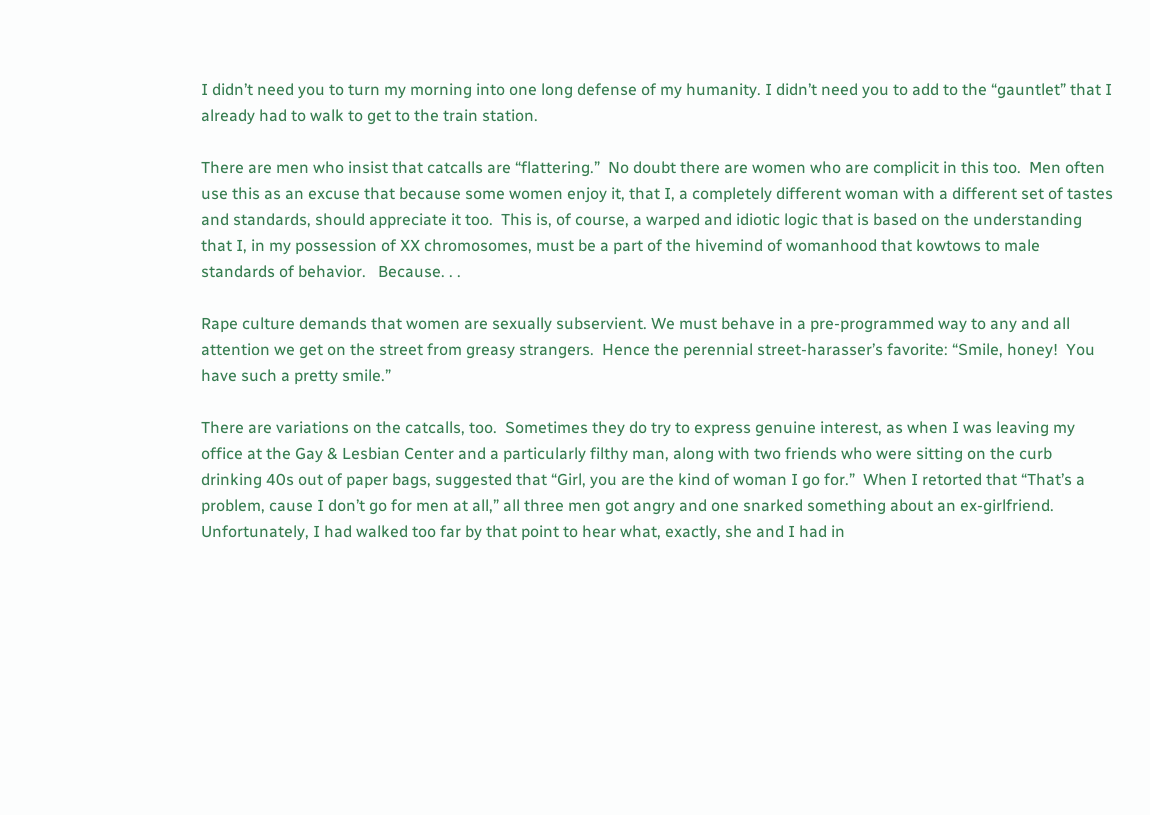I didn’t need you to turn my morning into one long defense of my humanity. I didn’t need you to add to the “gauntlet” that I already had to walk to get to the train station.

There are men who insist that catcalls are “flattering.”  No doubt there are women who are complicit in this too.  Men often use this as an excuse that because some women enjoy it, that I, a completely different woman with a different set of tastes and standards, should appreciate it too.  This is, of course, a warped and idiotic logic that is based on the understanding that I, in my possession of XX chromosomes, must be a part of the hivemind of womanhood that kowtows to male standards of behavior.   Because. . .

Rape culture demands that women are sexually subservient. We must behave in a pre-programmed way to any and all attention we get on the street from greasy strangers.  Hence the perennial street-harasser’s favorite: “Smile, honey!  You have such a pretty smile.”

There are variations on the catcalls, too.  Sometimes they do try to express genuine interest, as when I was leaving my office at the Gay & Lesbian Center and a particularly filthy man, along with two friends who were sitting on the curb drinking 40s out of paper bags, suggested that “Girl, you are the kind of woman I go for.”  When I retorted that “That’s a problem, cause I don’t go for men at all,” all three men got angry and one snarked something about an ex-girlfriend.  Unfortunately, I had walked too far by that point to hear what, exactly, she and I had in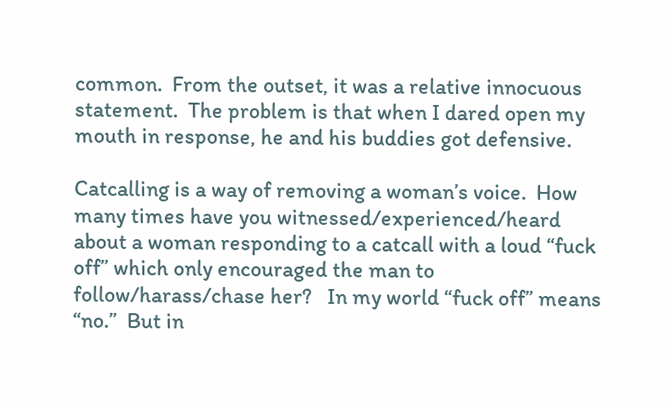common.  From the outset, it was a relative innocuous statement.  The problem is that when I dared open my mouth in response, he and his buddies got defensive.

Catcalling is a way of removing a woman’s voice.  How many times have you witnessed/experienced/heard about a woman responding to a catcall with a loud “fuck off” which only encouraged the man to follow/harass/chase her?   In my world “fuck off” means “no.”  But in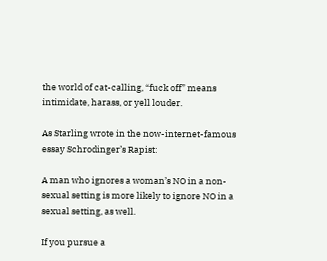the world of cat-calling, “fuck off” means intimidate, harass, or yell louder.

As Starling wrote in the now-internet-famous essay Schrodinger’s Rapist:

A man who ignores a woman’s NO in a non-sexual setting is more likely to ignore NO in a sexual setting, as well.

If you pursue a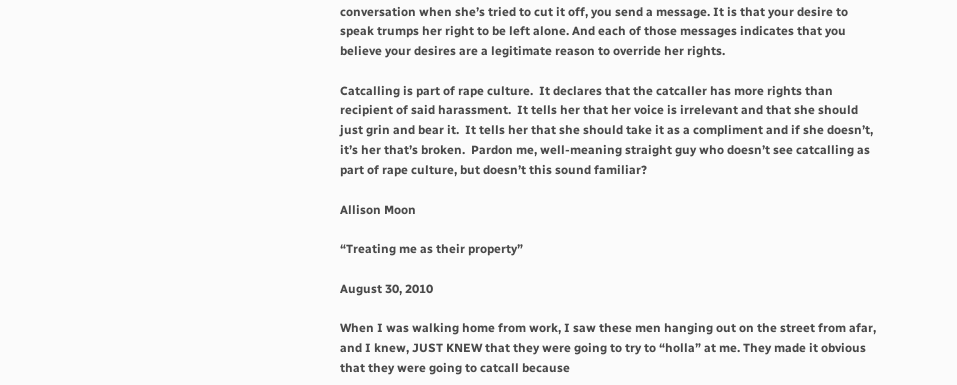conversation when she’s tried to cut it off, you send a message. It is that your desire to speak trumps her right to be left alone. And each of those messages indicates that you believe your desires are a legitimate reason to override her rights.

Catcalling is part of rape culture.  It declares that the catcaller has more rights than recipient of said harassment.  It tells her that her voice is irrelevant and that she should just grin and bear it.  It tells her that she should take it as a compliment and if she doesn’t, it’s her that’s broken.  Pardon me, well-meaning straight guy who doesn’t see catcalling as part of rape culture, but doesn’t this sound familiar?

Allison Moon

“Treating me as their property”

August 30, 2010

When I was walking home from work, I saw these men hanging out on the street from afar, and I knew, JUST KNEW that they were going to try to “holla” at me. They made it obvious that they were going to catcall because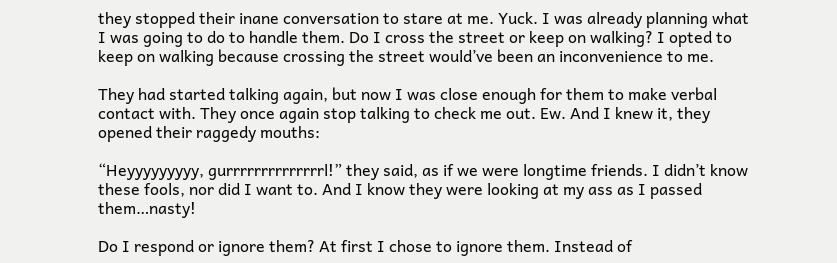they stopped their inane conversation to stare at me. Yuck. I was already planning what I was going to do to handle them. Do I cross the street or keep on walking? I opted to keep on walking because crossing the street would’ve been an inconvenience to me.

They had started talking again, but now I was close enough for them to make verbal contact with. They once again stop talking to check me out. Ew. And I knew it, they opened their raggedy mouths:

“Heyyyyyyyyy, gurrrrrrrrrrrrrrl!” they said, as if we were longtime friends. I didn’t know these fools, nor did I want to. And I know they were looking at my ass as I passed them…nasty!

Do I respond or ignore them? At first I chose to ignore them. Instead of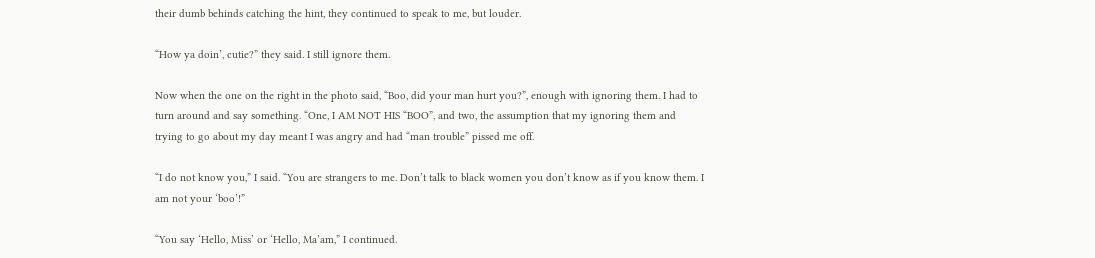their dumb behinds catching the hint, they continued to speak to me, but louder.

“How ya doin’, cutie?” they said. I still ignore them.

Now when the one on the right in the photo said, “Boo, did your man hurt you?”, enough with ignoring them. I had to turn around and say something. “One, I AM NOT HIS “BOO”, and two, the assumption that my ignoring them and trying to go about my day meant I was angry and had “man trouble” pissed me off.

“I do not know you,” I said. “You are strangers to me. Don’t talk to black women you don’t know as if you know them. I am not your ‘boo’!”

“You say ‘Hello, Miss’ or ‘Hello, Ma’am,” I continued.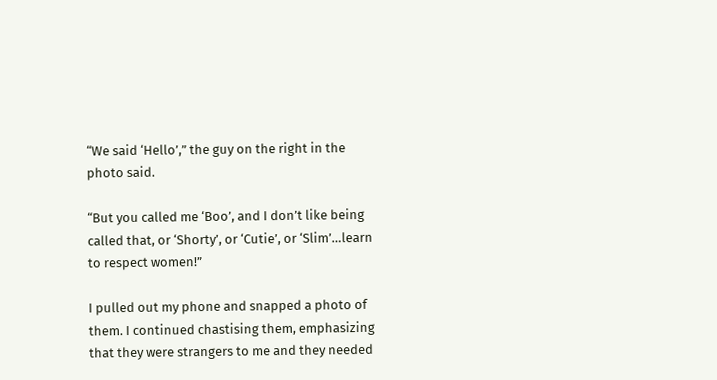“We said ‘Hello’,” the guy on the right in the photo said.

“But you called me ‘Boo’, and I don’t like being called that, or ‘Shorty’, or ‘Cutie’, or ‘Slim’…learn to respect women!”

I pulled out my phone and snapped a photo of them. I continued chastising them, emphasizing that they were strangers to me and they needed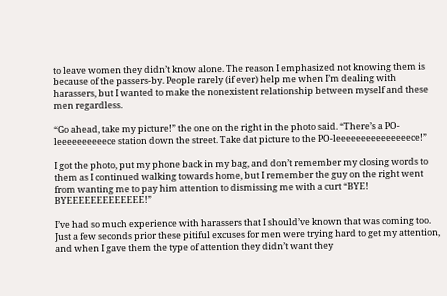to leave women they didn’t know alone. The reason I emphasized not knowing them is because of the passers-by. People rarely (if ever) help me when I’m dealing with harassers, but I wanted to make the nonexistent relationship between myself and these men regardless.

“Go ahead, take my picture!” the one on the right in the photo said. “There’s a PO-leeeeeeeeeece station down the street. Take dat picture to the PO-leeeeeeeeeeeeeeece!”

I got the photo, put my phone back in my bag, and don’t remember my closing words to them as I continued walking towards home, but I remember the guy on the right went from wanting me to pay him attention to dismissing me with a curt “BYE! BYEEEEEEEEEEEEE!”

I’ve had so much experience with harassers that I should’ve known that was coming too. Just a few seconds prior these pitiful excuses for men were trying hard to get my attention, and when I gave them the type of attention they didn’t want they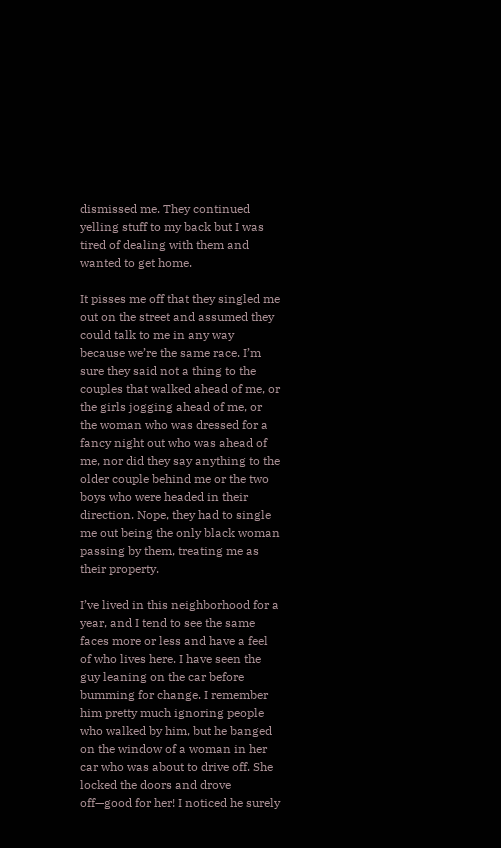dismissed me. They continued yelling stuff to my back but I was tired of dealing with them and wanted to get home.

It pisses me off that they singled me out on the street and assumed they could talk to me in any way because we’re the same race. I’m sure they said not a thing to the couples that walked ahead of me, or the girls jogging ahead of me, or the woman who was dressed for a fancy night out who was ahead of me, nor did they say anything to the older couple behind me or the two boys who were headed in their direction. Nope, they had to single me out being the only black woman passing by them, treating me as their property.

I’ve lived in this neighborhood for a year, and I tend to see the same faces more or less and have a feel of who lives here. I have seen the guy leaning on the car before bumming for change. I remember him pretty much ignoring people who walked by him, but he banged on the window of a woman in her car who was about to drive off. She locked the doors and drove off—good for her! I noticed he surely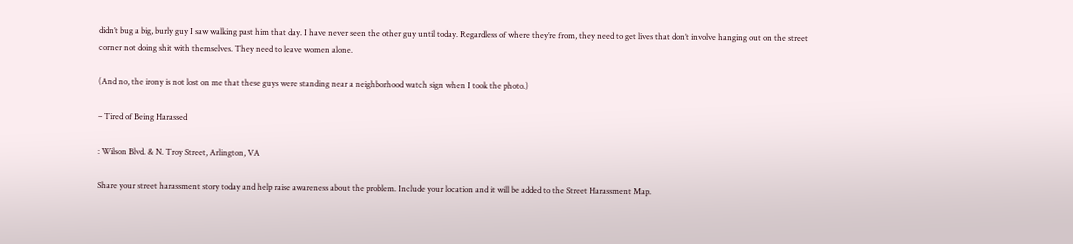didn’t bug a big, burly guy I saw walking past him that day. I have never seen the other guy until today. Regardless of where they’re from, they need to get lives that don’t involve hanging out on the street corner not doing shit with themselves. They need to leave women alone.

(And no, the irony is not lost on me that these guys were standing near a neighborhood watch sign when I took the photo.)

– Tired of Being Harassed

: Wilson Blvd. & N. Troy Street, Arlington, VA

Share your street harassment story today and help raise awareness about the problem. Include your location and it will be added to the Street Harassment Map.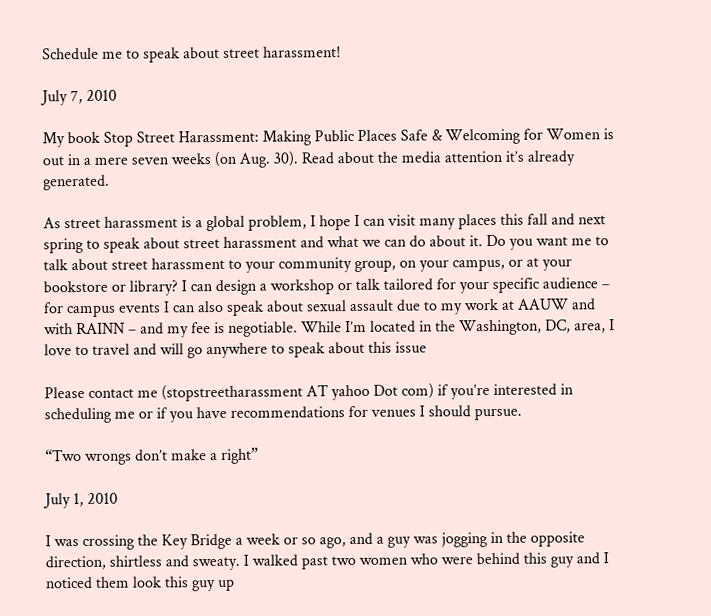Schedule me to speak about street harassment!

July 7, 2010

My book Stop Street Harassment: Making Public Places Safe & Welcoming for Women is out in a mere seven weeks (on Aug. 30). Read about the media attention it’s already generated.

As street harassment is a global problem, I hope I can visit many places this fall and next spring to speak about street harassment and what we can do about it. Do you want me to talk about street harassment to your community group, on your campus, or at your bookstore or library? I can design a workshop or talk tailored for your specific audience – for campus events I can also speak about sexual assault due to my work at AAUW and with RAINN – and my fee is negotiable. While I’m located in the Washington, DC, area, I love to travel and will go anywhere to speak about this issue

Please contact me (stopstreetharassment AT yahoo Dot com) if you’re interested in scheduling me or if you have recommendations for venues I should pursue.

“Two wrongs don’t make a right”

July 1, 2010

I was crossing the Key Bridge a week or so ago, and a guy was jogging in the opposite direction, shirtless and sweaty. I walked past two women who were behind this guy and I noticed them look this guy up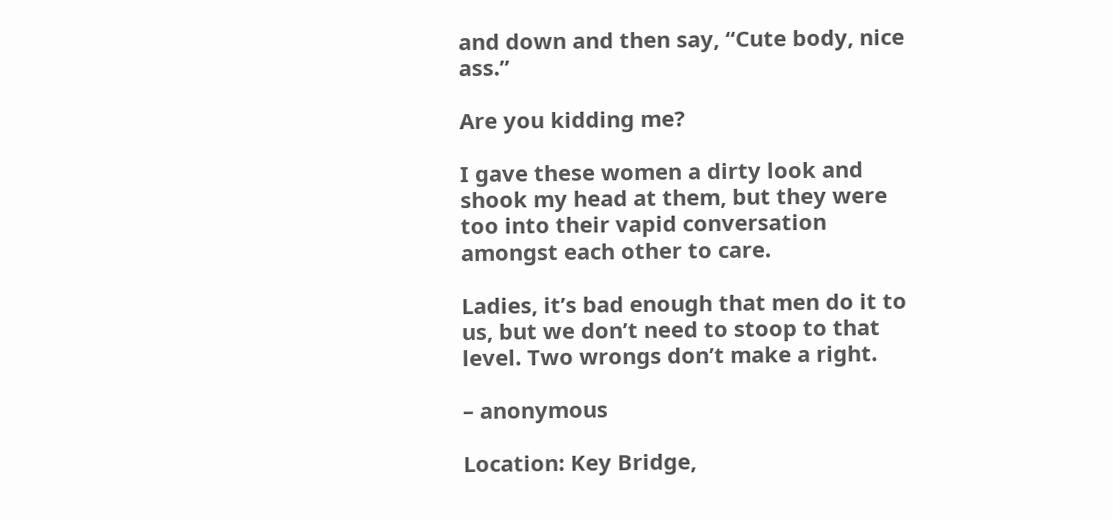and down and then say, “Cute body, nice ass.”

Are you kidding me?

I gave these women a dirty look and shook my head at them, but they were too into their vapid conversation amongst each other to care.

Ladies, it’s bad enough that men do it to us, but we don’t need to stoop to that level. Two wrongs don’t make a right.

– anonymous

Location: Key Bridge,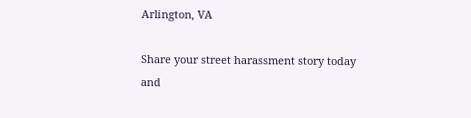Arlington, VA

Share your street harassment story today and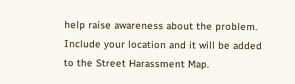help raise awareness about the problem. Include your location and it will be added to the Street Harassment Map.